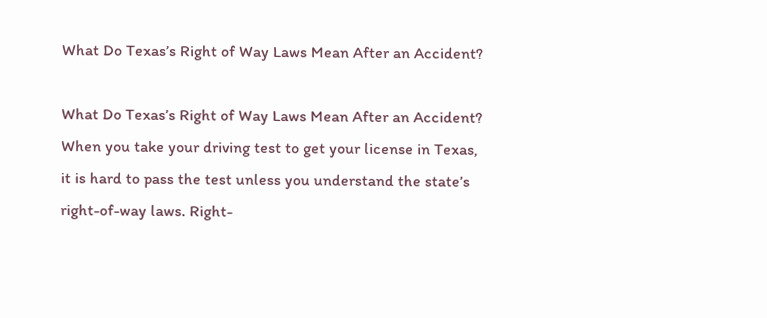What Do Texas’s Right of Way Laws Mean After an Accident?

What Do Texas’s Right of Way Laws Mean After an Accident? When you take your driving test to get your license in Texas, it is hard to pass the test unless you understand the state’s right-of-way laws. Right-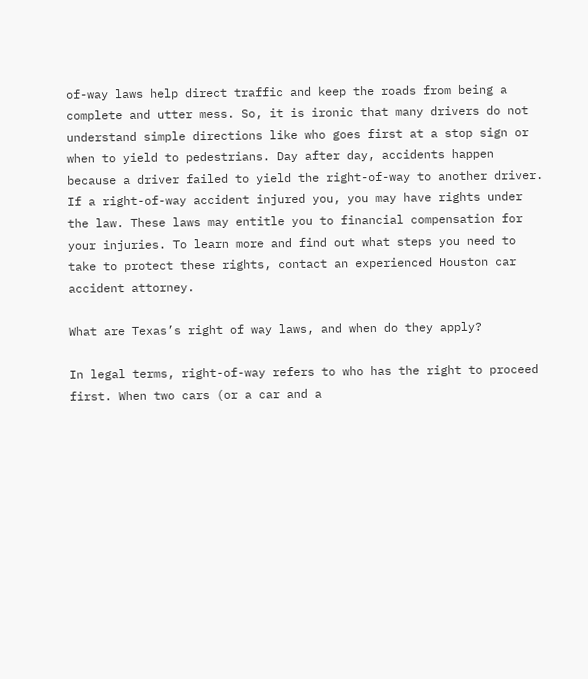of-way laws help direct traffic and keep the roads from being a complete and utter mess. So, it is ironic that many drivers do not understand simple directions like who goes first at a stop sign or when to yield to pedestrians. Day after day, accidents happen because a driver failed to yield the right-of-way to another driver. If a right-of-way accident injured you, you may have rights under the law. These laws may entitle you to financial compensation for your injuries. To learn more and find out what steps you need to take to protect these rights, contact an experienced Houston car accident attorney.

What are Texas’s right of way laws, and when do they apply?

In legal terms, right-of-way refers to who has the right to proceed first. When two cars (or a car and a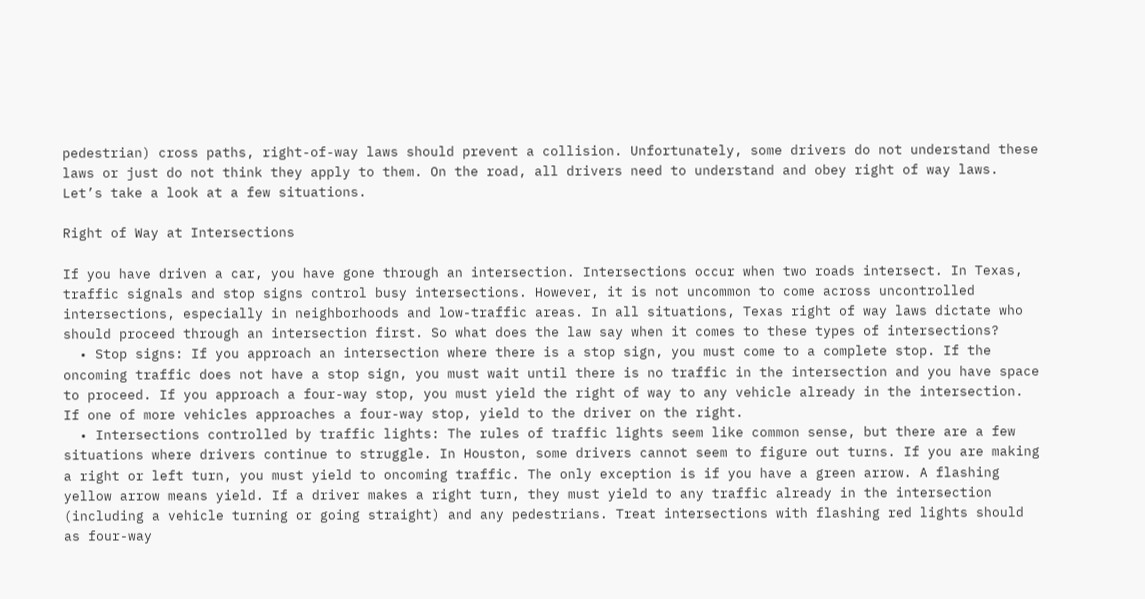pedestrian) cross paths, right-of-way laws should prevent a collision. Unfortunately, some drivers do not understand these laws or just do not think they apply to them. On the road, all drivers need to understand and obey right of way laws. Let’s take a look at a few situations.

Right of Way at Intersections

If you have driven a car, you have gone through an intersection. Intersections occur when two roads intersect. In Texas, traffic signals and stop signs control busy intersections. However, it is not uncommon to come across uncontrolled intersections, especially in neighborhoods and low-traffic areas. In all situations, Texas right of way laws dictate who should proceed through an intersection first. So what does the law say when it comes to these types of intersections?
  • Stop signs: If you approach an intersection where there is a stop sign, you must come to a complete stop. If the oncoming traffic does not have a stop sign, you must wait until there is no traffic in the intersection and you have space to proceed. If you approach a four-way stop, you must yield the right of way to any vehicle already in the intersection. If one of more vehicles approaches a four-way stop, yield to the driver on the right.
  • Intersections controlled by traffic lights: The rules of traffic lights seem like common sense, but there are a few situations where drivers continue to struggle. In Houston, some drivers cannot seem to figure out turns. If you are making a right or left turn, you must yield to oncoming traffic. The only exception is if you have a green arrow. A flashing yellow arrow means yield. If a driver makes a right turn, they must yield to any traffic already in the intersection (including a vehicle turning or going straight) and any pedestrians. Treat intersections with flashing red lights should as four-way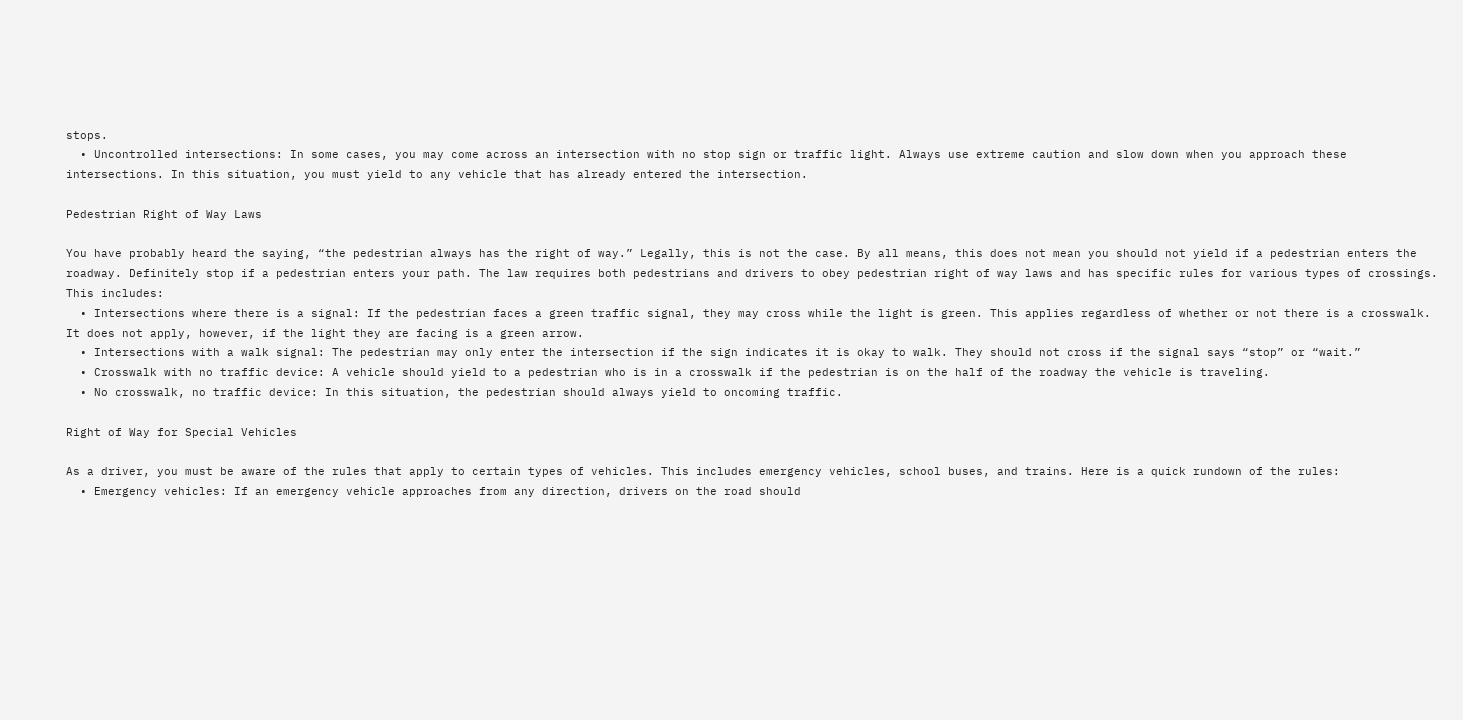stops.
  • Uncontrolled intersections: In some cases, you may come across an intersection with no stop sign or traffic light. Always use extreme caution and slow down when you approach these intersections. In this situation, you must yield to any vehicle that has already entered the intersection.

Pedestrian Right of Way Laws

You have probably heard the saying, “the pedestrian always has the right of way.” Legally, this is not the case. By all means, this does not mean you should not yield if a pedestrian enters the roadway. Definitely stop if a pedestrian enters your path. The law requires both pedestrians and drivers to obey pedestrian right of way laws and has specific rules for various types of crossings. This includes:
  • Intersections where there is a signal: If the pedestrian faces a green traffic signal, they may cross while the light is green. This applies regardless of whether or not there is a crosswalk. It does not apply, however, if the light they are facing is a green arrow.
  • Intersections with a walk signal: The pedestrian may only enter the intersection if the sign indicates it is okay to walk. They should not cross if the signal says “stop” or “wait.”
  • Crosswalk with no traffic device: A vehicle should yield to a pedestrian who is in a crosswalk if the pedestrian is on the half of the roadway the vehicle is traveling.
  • No crosswalk, no traffic device: In this situation, the pedestrian should always yield to oncoming traffic.

Right of Way for Special Vehicles

As a driver, you must be aware of the rules that apply to certain types of vehicles. This includes emergency vehicles, school buses, and trains. Here is a quick rundown of the rules:
  • Emergency vehicles: If an emergency vehicle approaches from any direction, drivers on the road should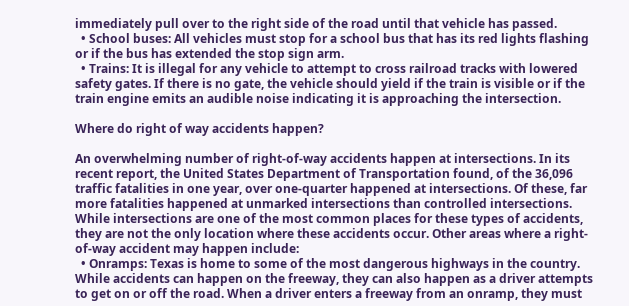immediately pull over to the right side of the road until that vehicle has passed.
  • School buses: All vehicles must stop for a school bus that has its red lights flashing or if the bus has extended the stop sign arm.
  • Trains: It is illegal for any vehicle to attempt to cross railroad tracks with lowered safety gates. If there is no gate, the vehicle should yield if the train is visible or if the train engine emits an audible noise indicating it is approaching the intersection.

Where do right of way accidents happen?

An overwhelming number of right-of-way accidents happen at intersections. In its recent report, the United States Department of Transportation found, of the 36,096 traffic fatalities in one year, over one-quarter happened at intersections. Of these, far more fatalities happened at unmarked intersections than controlled intersections. While intersections are one of the most common places for these types of accidents, they are not the only location where these accidents occur. Other areas where a right-of-way accident may happen include:
  • Onramps: Texas is home to some of the most dangerous highways in the country. While accidents can happen on the freeway, they can also happen as a driver attempts to get on or off the road. When a driver enters a freeway from an onramp, they must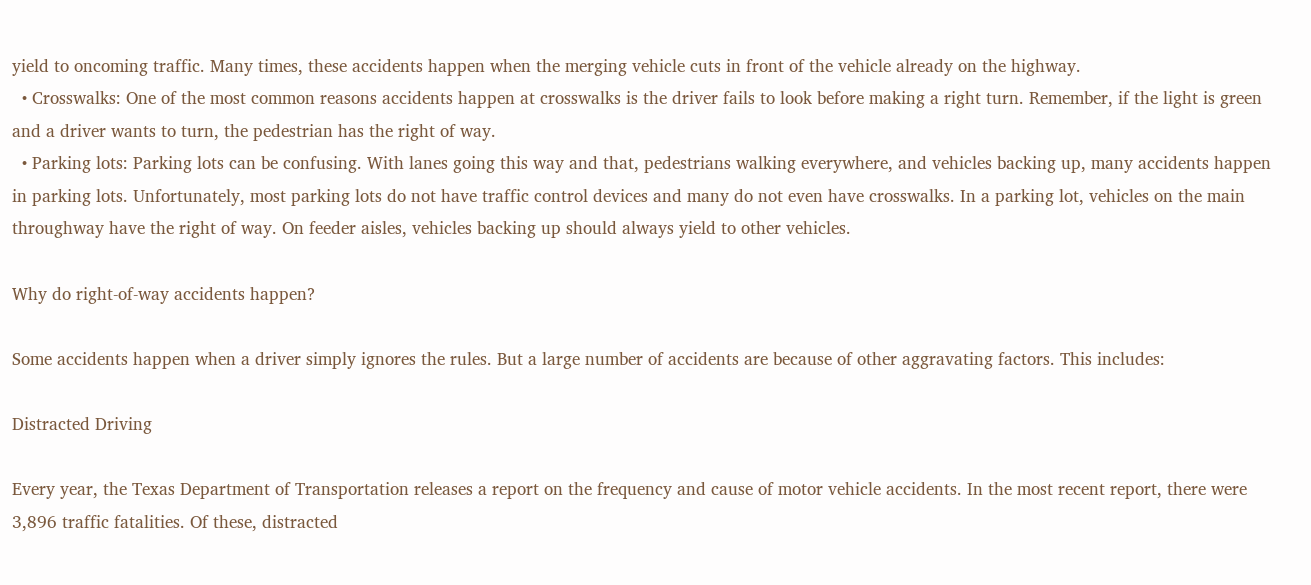yield to oncoming traffic. Many times, these accidents happen when the merging vehicle cuts in front of the vehicle already on the highway.
  • Crosswalks: One of the most common reasons accidents happen at crosswalks is the driver fails to look before making a right turn. Remember, if the light is green and a driver wants to turn, the pedestrian has the right of way.
  • Parking lots: Parking lots can be confusing. With lanes going this way and that, pedestrians walking everywhere, and vehicles backing up, many accidents happen in parking lots. Unfortunately, most parking lots do not have traffic control devices and many do not even have crosswalks. In a parking lot, vehicles on the main throughway have the right of way. On feeder aisles, vehicles backing up should always yield to other vehicles.

Why do right-of-way accidents happen?

Some accidents happen when a driver simply ignores the rules. But a large number of accidents are because of other aggravating factors. This includes:

Distracted Driving

Every year, the Texas Department of Transportation releases a report on the frequency and cause of motor vehicle accidents. In the most recent report, there were 3,896 traffic fatalities. Of these, distracted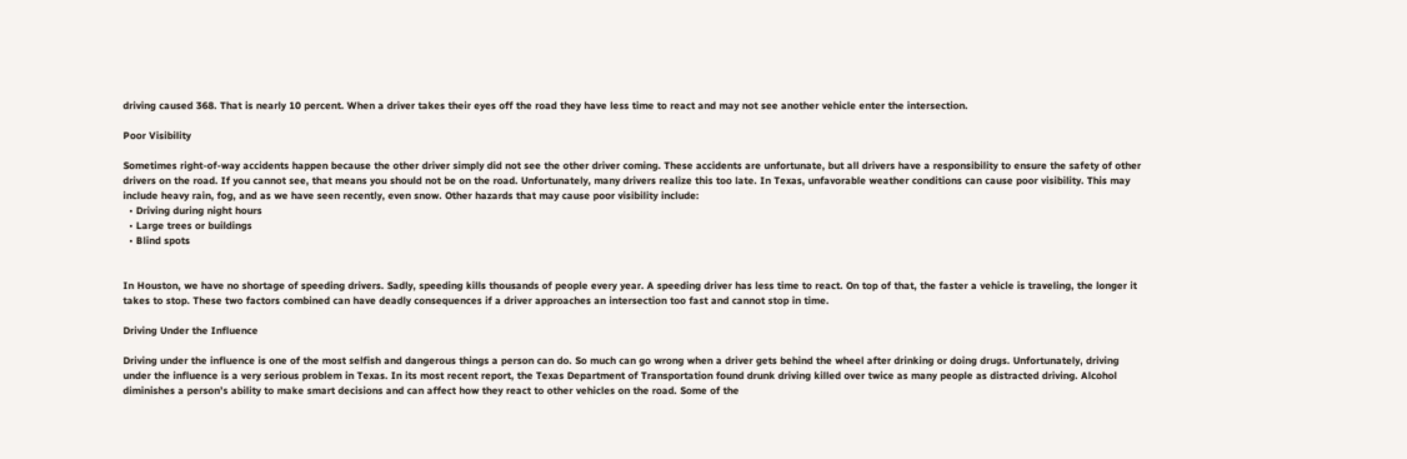driving caused 368. That is nearly 10 percent. When a driver takes their eyes off the road they have less time to react and may not see another vehicle enter the intersection.

Poor Visibility

Sometimes right-of-way accidents happen because the other driver simply did not see the other driver coming. These accidents are unfortunate, but all drivers have a responsibility to ensure the safety of other drivers on the road. If you cannot see, that means you should not be on the road. Unfortunately, many drivers realize this too late. In Texas, unfavorable weather conditions can cause poor visibility. This may include heavy rain, fog, and as we have seen recently, even snow. Other hazards that may cause poor visibility include:
  • Driving during night hours
  • Large trees or buildings
  • Blind spots


In Houston, we have no shortage of speeding drivers. Sadly, speeding kills thousands of people every year. A speeding driver has less time to react. On top of that, the faster a vehicle is traveling, the longer it takes to stop. These two factors combined can have deadly consequences if a driver approaches an intersection too fast and cannot stop in time.

Driving Under the Influence

Driving under the influence is one of the most selfish and dangerous things a person can do. So much can go wrong when a driver gets behind the wheel after drinking or doing drugs. Unfortunately, driving under the influence is a very serious problem in Texas. In its most recent report, the Texas Department of Transportation found drunk driving killed over twice as many people as distracted driving. Alcohol diminishes a person’s ability to make smart decisions and can affect how they react to other vehicles on the road. Some of the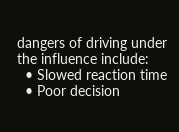dangers of driving under the influence include:
  • Slowed reaction time
  • Poor decision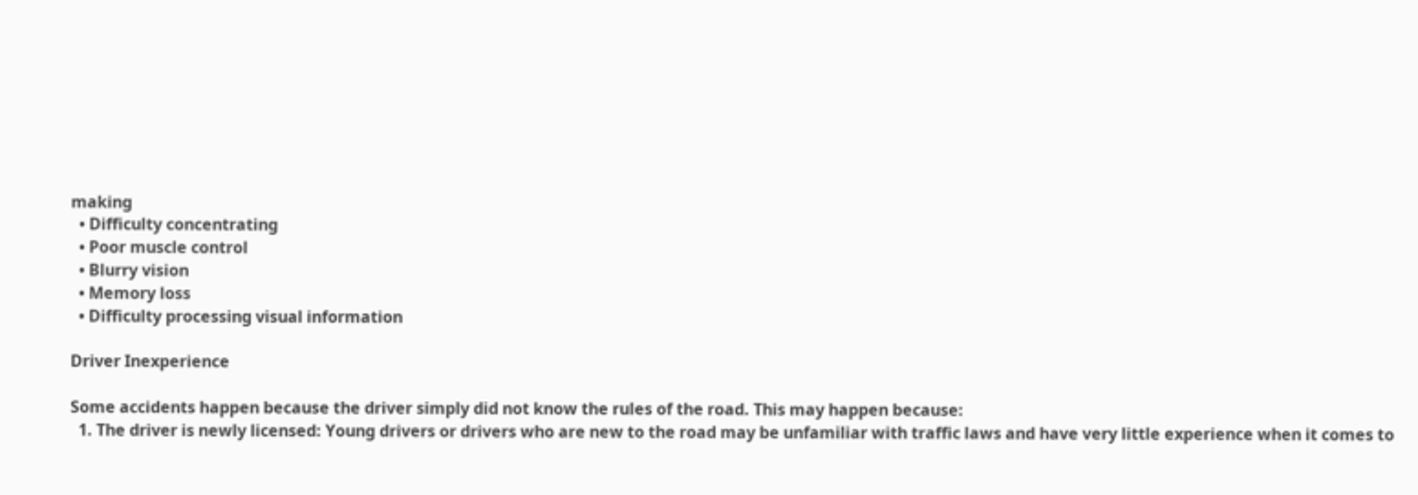making
  • Difficulty concentrating
  • Poor muscle control
  • Blurry vision
  • Memory loss
  • Difficulty processing visual information

Driver Inexperience

Some accidents happen because the driver simply did not know the rules of the road. This may happen because:
  1. The driver is newly licensed: Young drivers or drivers who are new to the road may be unfamiliar with traffic laws and have very little experience when it comes to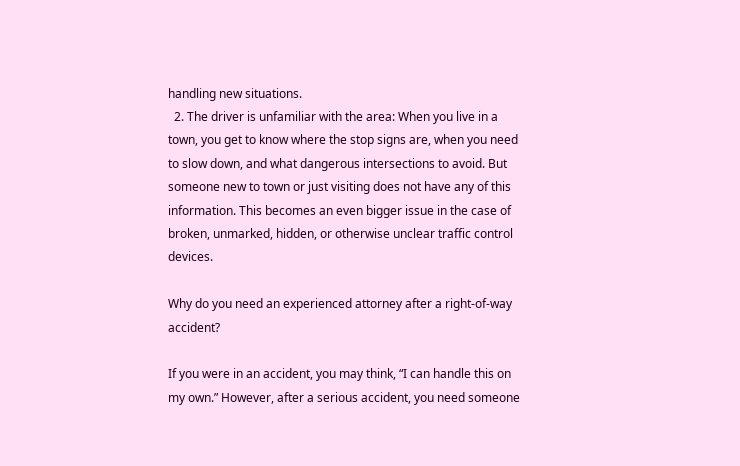handling new situations.
  2. The driver is unfamiliar with the area: When you live in a town, you get to know where the stop signs are, when you need to slow down, and what dangerous intersections to avoid. But someone new to town or just visiting does not have any of this information. This becomes an even bigger issue in the case of broken, unmarked, hidden, or otherwise unclear traffic control devices.

Why do you need an experienced attorney after a right-of-way accident?

If you were in an accident, you may think, “I can handle this on my own.” However, after a serious accident, you need someone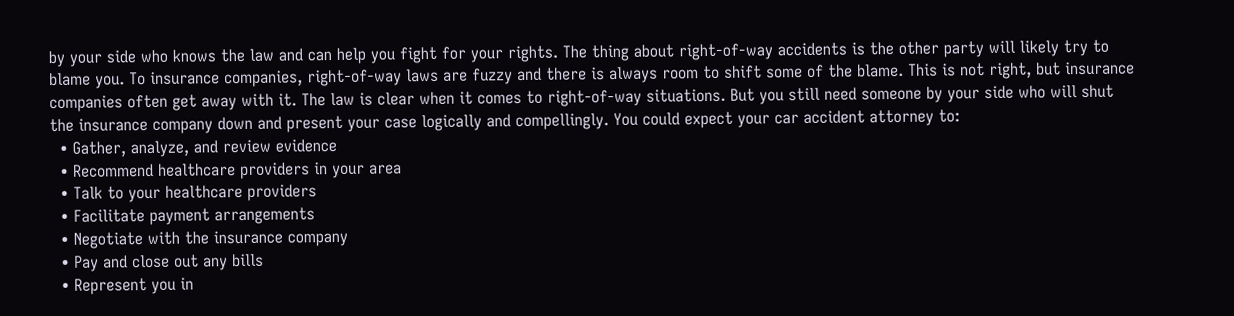by your side who knows the law and can help you fight for your rights. The thing about right-of-way accidents is the other party will likely try to blame you. To insurance companies, right-of-way laws are fuzzy and there is always room to shift some of the blame. This is not right, but insurance companies often get away with it. The law is clear when it comes to right-of-way situations. But you still need someone by your side who will shut the insurance company down and present your case logically and compellingly. You could expect your car accident attorney to:
  • Gather, analyze, and review evidence
  • Recommend healthcare providers in your area
  • Talk to your healthcare providers
  • Facilitate payment arrangements
  • Negotiate with the insurance company
  • Pay and close out any bills
  • Represent you in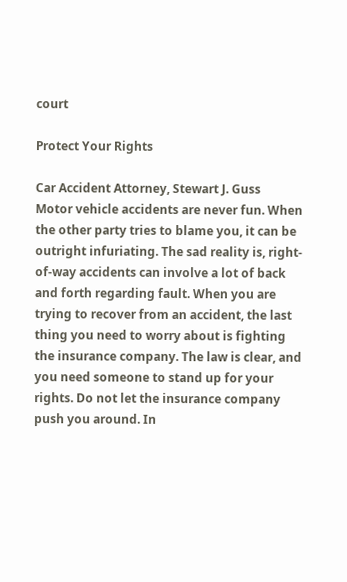court

Protect Your Rights

Car Accident Attorney, Stewart J. Guss
Motor vehicle accidents are never fun. When the other party tries to blame you, it can be outright infuriating. The sad reality is, right-of-way accidents can involve a lot of back and forth regarding fault. When you are trying to recover from an accident, the last thing you need to worry about is fighting the insurance company. The law is clear, and you need someone to stand up for your rights. Do not let the insurance company push you around. In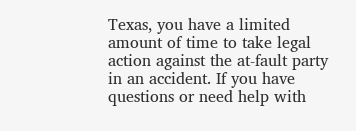Texas, you have a limited amount of time to take legal action against the at-fault party in an accident. If you have questions or need help with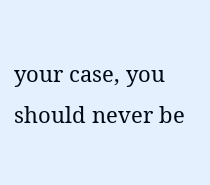your case, you should never be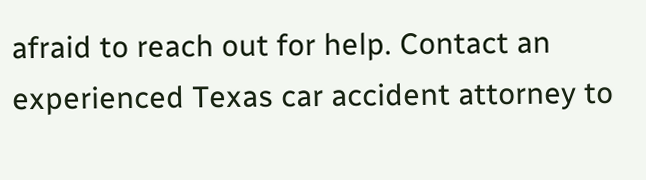afraid to reach out for help. Contact an experienced Texas car accident attorney to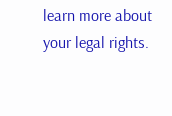learn more about your legal rights.